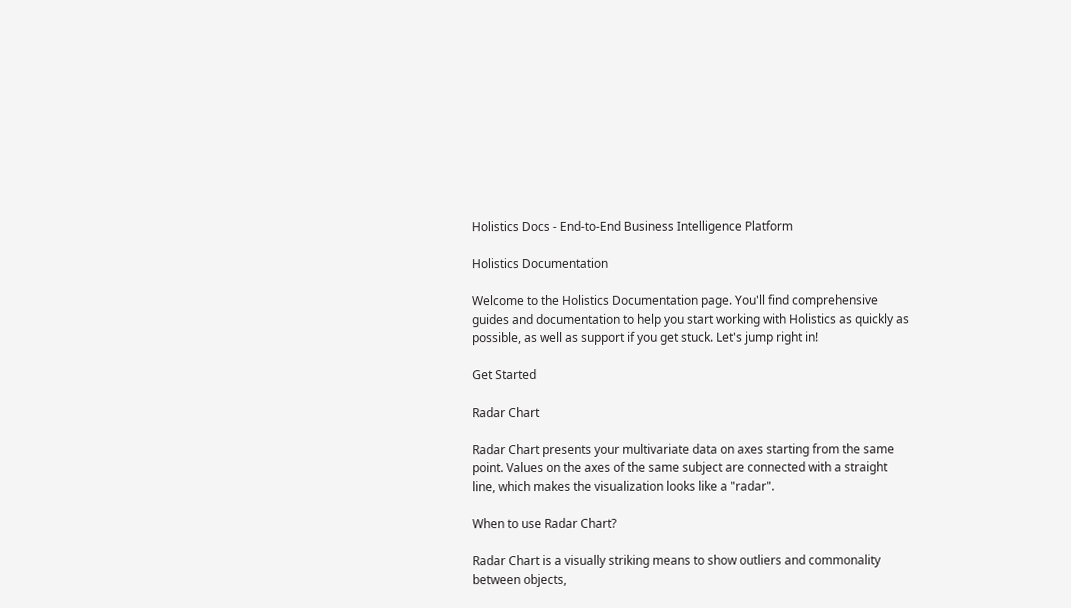Holistics Docs - End-to-End Business Intelligence Platform

Holistics Documentation

Welcome to the Holistics Documentation page. You'll find comprehensive guides and documentation to help you start working with Holistics as quickly as possible, as well as support if you get stuck. Let's jump right in!

Get Started

Radar Chart

Radar Chart presents your multivariate data on axes starting from the same point. Values on the axes of the same subject are connected with a straight line, which makes the visualization looks like a "radar".

When to use Radar Chart?

Radar Chart is a visually striking means to show outliers and commonality between objects,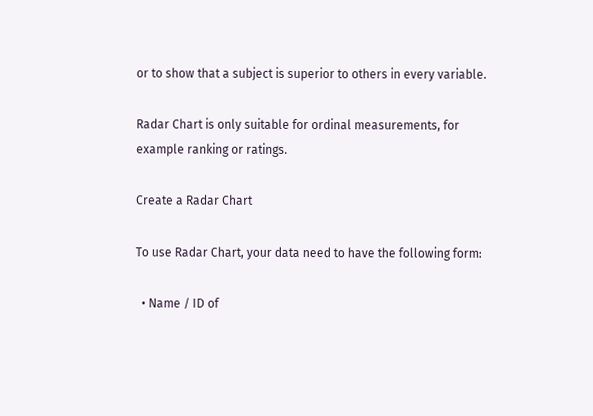or to show that a subject is superior to others in every variable.

Radar Chart is only suitable for ordinal measurements, for example ranking or ratings.

Create a Radar Chart

To use Radar Chart, your data need to have the following form:

  • Name / ID of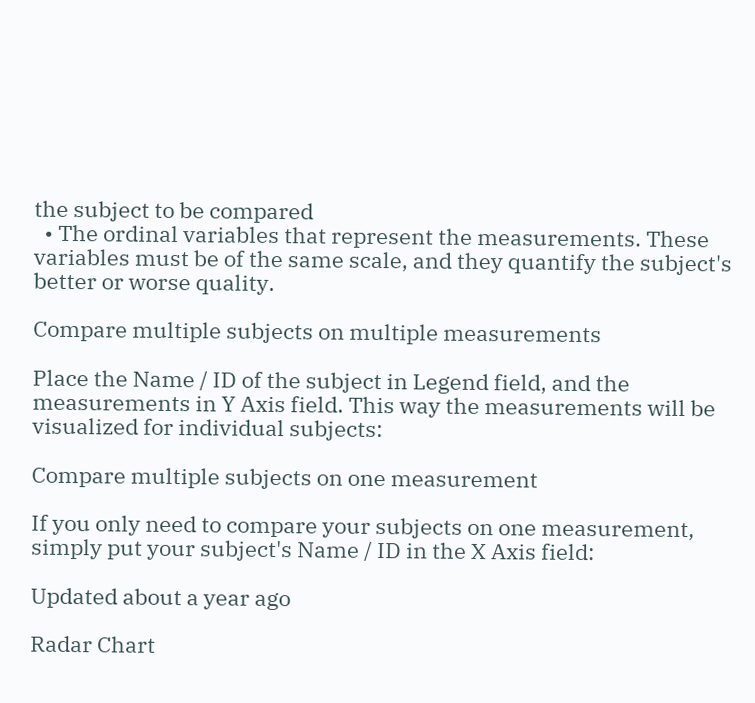the subject to be compared
  • The ordinal variables that represent the measurements. These variables must be of the same scale, and they quantify the subject's better or worse quality.

Compare multiple subjects on multiple measurements

Place the Name / ID of the subject in Legend field, and the measurements in Y Axis field. This way the measurements will be visualized for individual subjects:

Compare multiple subjects on one measurement

If you only need to compare your subjects on one measurement, simply put your subject's Name / ID in the X Axis field:

Updated about a year ago

Radar Chart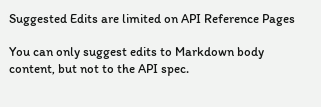Suggested Edits are limited on API Reference Pages

You can only suggest edits to Markdown body content, but not to the API spec.